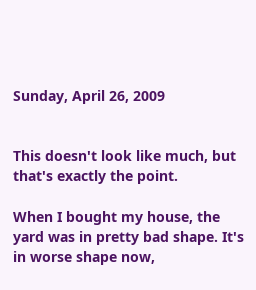Sunday, April 26, 2009


This doesn't look like much, but that's exactly the point.

When I bought my house, the yard was in pretty bad shape. It's in worse shape now,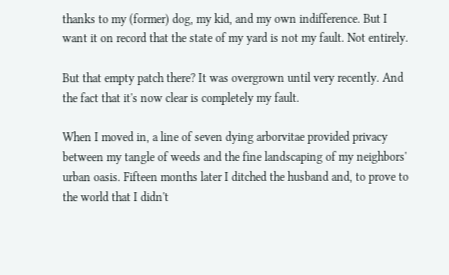thanks to my (former) dog, my kid, and my own indifference. But I want it on record that the state of my yard is not my fault. Not entirely.

But that empty patch there? It was overgrown until very recently. And the fact that it's now clear is completely my fault.

When I moved in, a line of seven dying arborvitae provided privacy between my tangle of weeds and the fine landscaping of my neighbors' urban oasis. Fifteen months later I ditched the husband and, to prove to the world that I didn't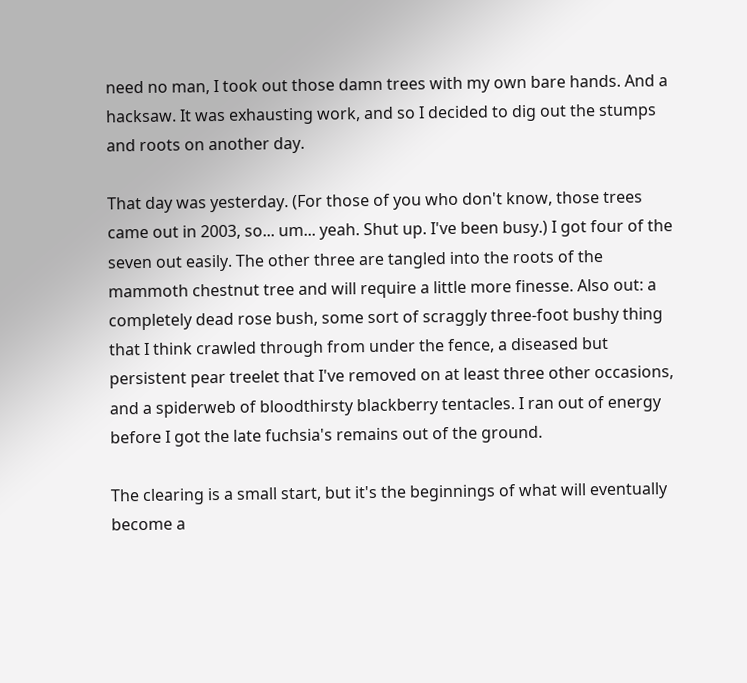need no man, I took out those damn trees with my own bare hands. And a hacksaw. It was exhausting work, and so I decided to dig out the stumps and roots on another day.

That day was yesterday. (For those of you who don't know, those trees came out in 2003, so... um... yeah. Shut up. I've been busy.) I got four of the seven out easily. The other three are tangled into the roots of the mammoth chestnut tree and will require a little more finesse. Also out: a completely dead rose bush, some sort of scraggly three-foot bushy thing that I think crawled through from under the fence, a diseased but persistent pear treelet that I've removed on at least three other occasions, and a spiderweb of bloodthirsty blackberry tentacles. I ran out of energy before I got the late fuchsia's remains out of the ground.

The clearing is a small start, but it's the beginnings of what will eventually become a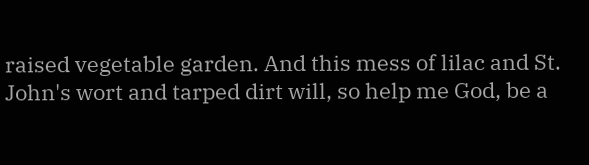raised vegetable garden. And this mess of lilac and St. John's wort and tarped dirt will, so help me God, be a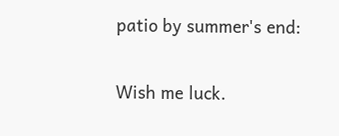patio by summer's end:

Wish me luck.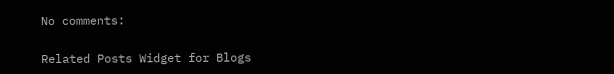No comments:

Related Posts Widget for Blogs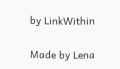by LinkWithin

Made by Lena